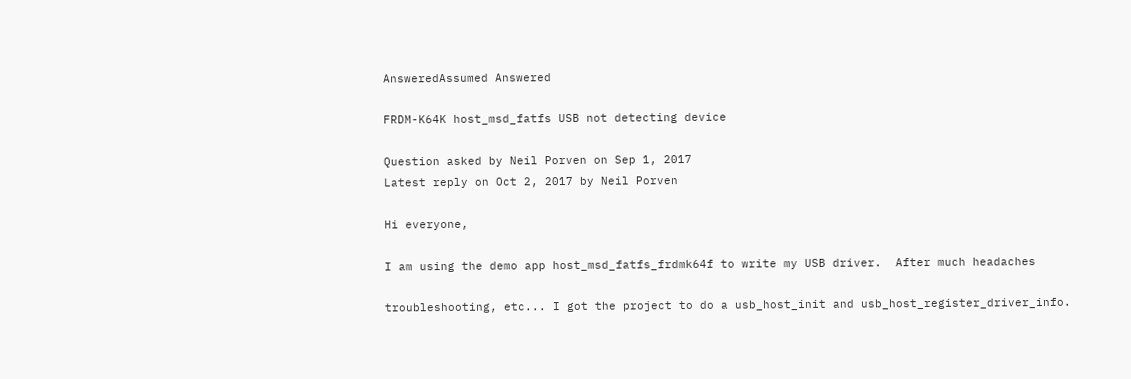AnsweredAssumed Answered

FRDM-K64K host_msd_fatfs USB not detecting device

Question asked by Neil Porven on Sep 1, 2017
Latest reply on Oct 2, 2017 by Neil Porven

Hi everyone,

I am using the demo app host_msd_fatfs_frdmk64f to write my USB driver.  After much headaches

troubleshooting, etc... I got the project to do a usb_host_init and usb_host_register_driver_info.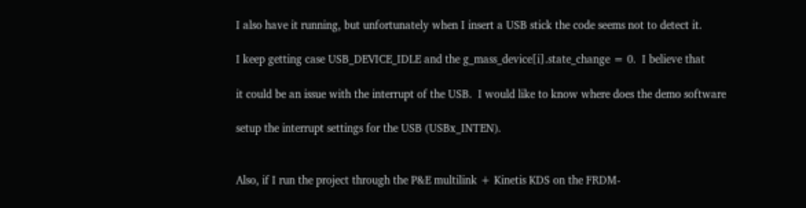I also have it running, but unfortunately when I insert a USB stick the code seems not to detect it.

I keep getting case USB_DEVICE_IDLE and the g_mass_device[i].state_change = 0.  I believe that

it could be an issue with the interrupt of the USB.  I would like to know where does the demo software

setup the interrupt settings for the USB (USBx_INTEN).


Also, if I run the project through the P&E multilink + Kinetis KDS on the FRDM-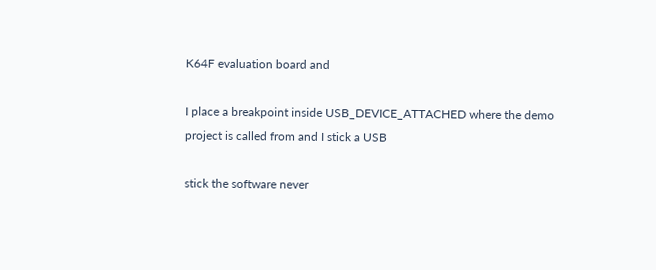K64F evaluation board and

I place a breakpoint inside USB_DEVICE_ATTACHED where the demo project is called from and I stick a USB

stick the software never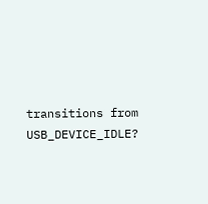transitions from  USB_DEVICE_IDLE?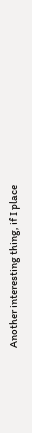Another interesting thing, if I place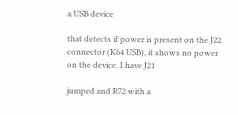a USB device

that detects if power is present on the J22 connector (K64 USB), it shows no power on the device. I have J21

jumped and R72 with a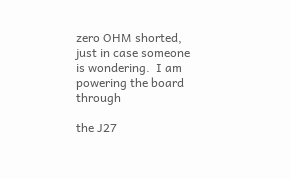zero OHM shorted, just in case someone is wondering.  I am powering the board through

the J27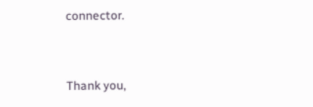connector.


Thank you,